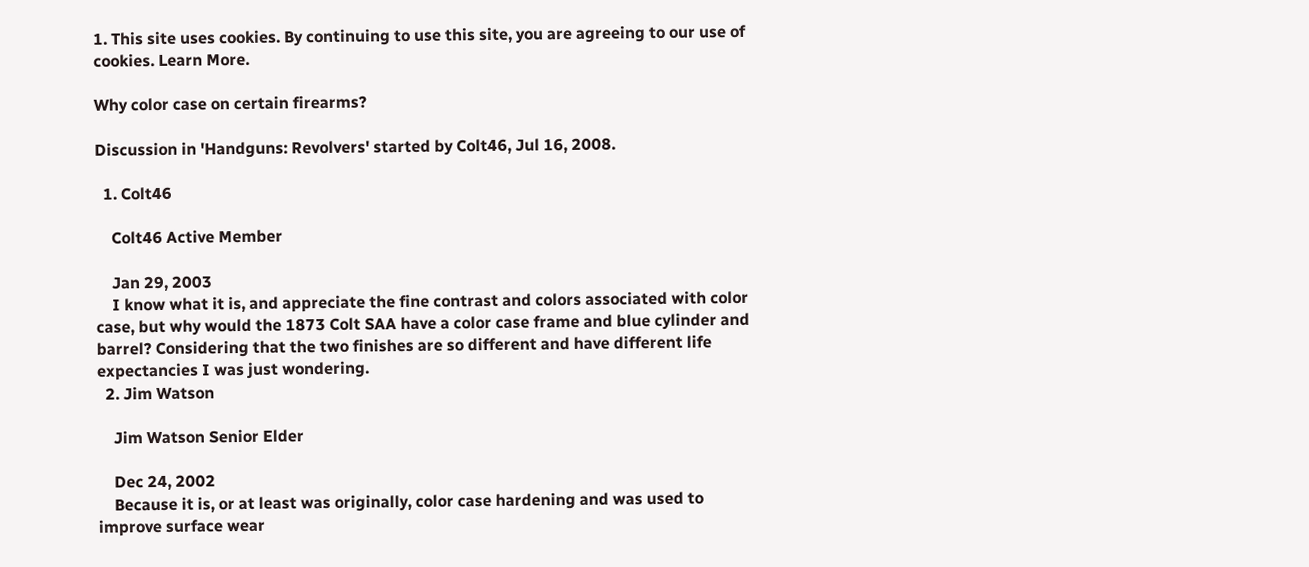1. This site uses cookies. By continuing to use this site, you are agreeing to our use of cookies. Learn More.

Why color case on certain firearms?

Discussion in 'Handguns: Revolvers' started by Colt46, Jul 16, 2008.

  1. Colt46

    Colt46 Active Member

    Jan 29, 2003
    I know what it is, and appreciate the fine contrast and colors associated with color case, but why would the 1873 Colt SAA have a color case frame and blue cylinder and barrel? Considering that the two finishes are so different and have different life expectancies I was just wondering.
  2. Jim Watson

    Jim Watson Senior Elder

    Dec 24, 2002
    Because it is, or at least was originally, color case hardening and was used to improve surface wear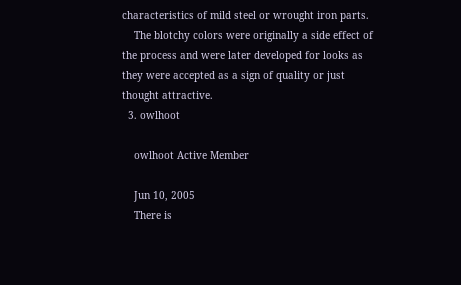characteristics of mild steel or wrought iron parts.
    The blotchy colors were originally a side effect of the process and were later developed for looks as they were accepted as a sign of quality or just thought attractive.
  3. owlhoot

    owlhoot Active Member

    Jun 10, 2005
    There is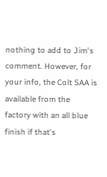nothing to add to Jim's comment. However, for your info, the Colt SAA is available from the factory with an all blue finish if that's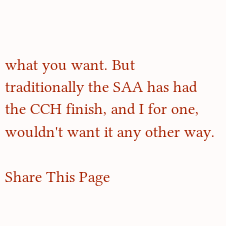what you want. But traditionally the SAA has had the CCH finish, and I for one, wouldn't want it any other way.

Share This Page